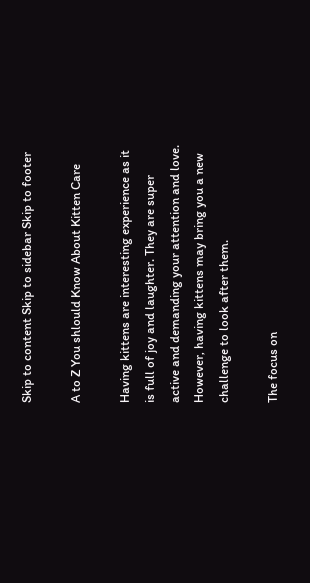Skip to content Skip to sidebar Skip to footer

A to Z You shlould Know About Kitten Care

Having kittens are interesting experience as it is full of joy and laughter. They are super active and demanding your attention and love. However, having kittens may bring you a new challenge to look after them.

The focus on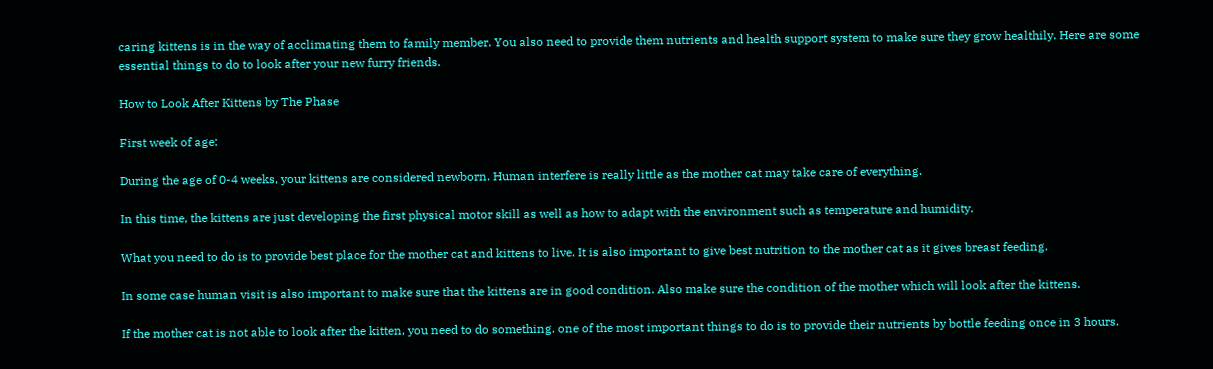caring kittens is in the way of acclimating them to family member. You also need to provide them nutrients and health support system to make sure they grow healthily. Here are some essential things to do to look after your new furry friends.

How to Look After Kittens by The Phase

First week of age:

During the age of 0-4 weeks, your kittens are considered newborn. Human interfere is really little as the mother cat may take care of everything.

In this time, the kittens are just developing the first physical motor skill as well as how to adapt with the environment such as temperature and humidity.

What you need to do is to provide best place for the mother cat and kittens to live. It is also important to give best nutrition to the mother cat as it gives breast feeding.

In some case human visit is also important to make sure that the kittens are in good condition. Also make sure the condition of the mother which will look after the kittens.

If the mother cat is not able to look after the kitten, you need to do something. one of the most important things to do is to provide their nutrients by bottle feeding once in 3 hours.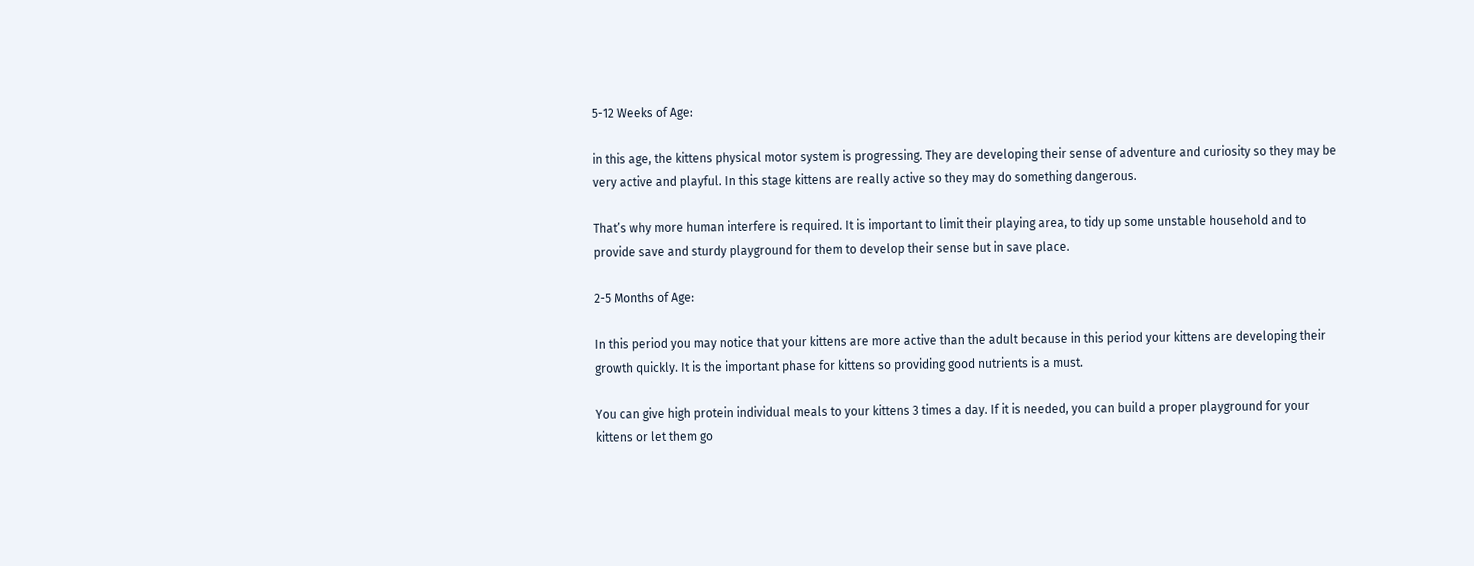5-12 Weeks of Age:

in this age, the kittens physical motor system is progressing. They are developing their sense of adventure and curiosity so they may be very active and playful. In this stage kittens are really active so they may do something dangerous.

That’s why more human interfere is required. It is important to limit their playing area, to tidy up some unstable household and to provide save and sturdy playground for them to develop their sense but in save place.

2-5 Months of Age:

In this period you may notice that your kittens are more active than the adult because in this period your kittens are developing their growth quickly. It is the important phase for kittens so providing good nutrients is a must.

You can give high protein individual meals to your kittens 3 times a day. If it is needed, you can build a proper playground for your kittens or let them go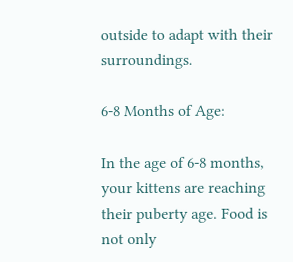outside to adapt with their surroundings.

6-8 Months of Age:

In the age of 6-8 months, your kittens are reaching their puberty age. Food is not only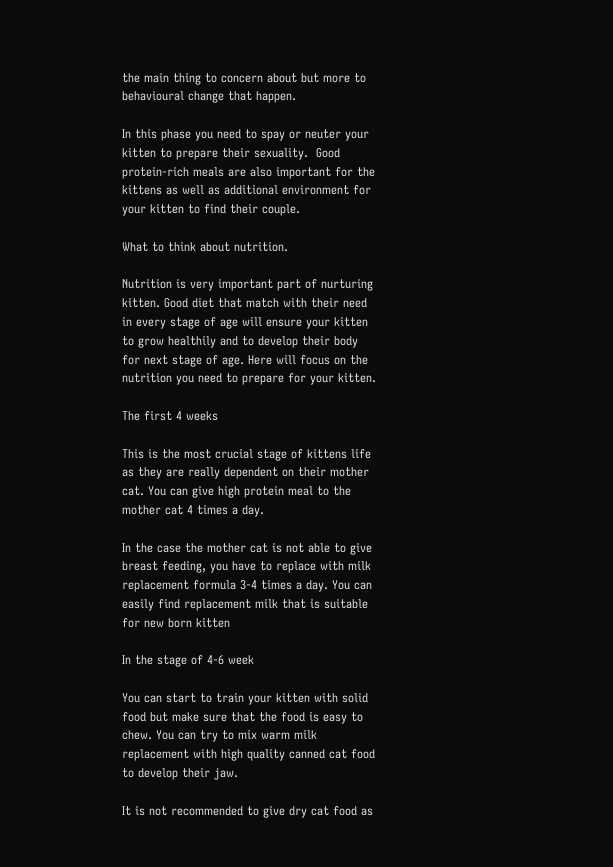the main thing to concern about but more to behavioural change that happen.

In this phase you need to spay or neuter your kitten to prepare their sexuality.  Good protein-rich meals are also important for the kittens as well as additional environment for your kitten to find their couple.

What to think about nutrition.

Nutrition is very important part of nurturing kitten. Good diet that match with their need in every stage of age will ensure your kitten to grow healthily and to develop their body for next stage of age. Here will focus on the nutrition you need to prepare for your kitten.

The first 4 weeks

This is the most crucial stage of kittens life as they are really dependent on their mother cat. You can give high protein meal to the mother cat 4 times a day.

In the case the mother cat is not able to give breast feeding, you have to replace with milk replacement formula 3-4 times a day. You can easily find replacement milk that is suitable for new born kitten

In the stage of 4-6 week

You can start to train your kitten with solid food but make sure that the food is easy to chew. You can try to mix warm milk replacement with high quality canned cat food to develop their jaw.

It is not recommended to give dry cat food as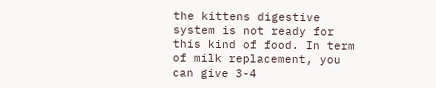the kittens digestive system is not ready for this kind of food. In term of milk replacement, you can give 3-4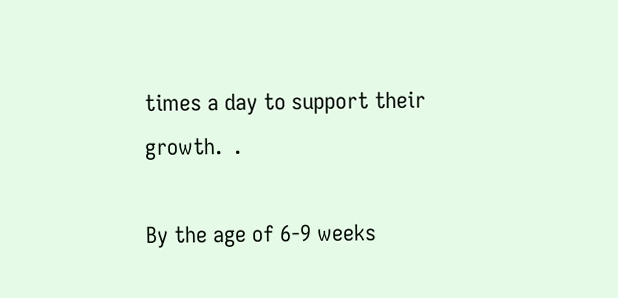times a day to support their growth.  .

By the age of 6-9 weeks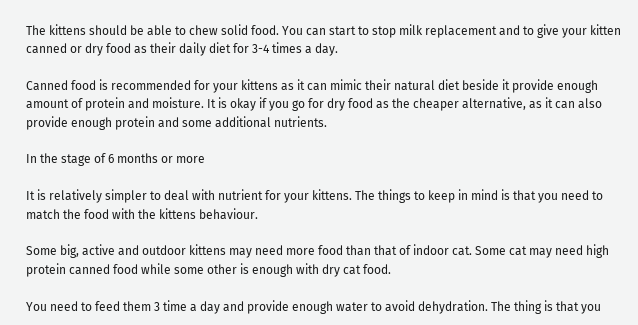The kittens should be able to chew solid food. You can start to stop milk replacement and to give your kitten canned or dry food as their daily diet for 3-4 times a day.

Canned food is recommended for your kittens as it can mimic their natural diet beside it provide enough amount of protein and moisture. It is okay if you go for dry food as the cheaper alternative, as it can also provide enough protein and some additional nutrients.

In the stage of 6 months or more

It is relatively simpler to deal with nutrient for your kittens. The things to keep in mind is that you need to match the food with the kittens behaviour.

Some big, active and outdoor kittens may need more food than that of indoor cat. Some cat may need high protein canned food while some other is enough with dry cat food.

You need to feed them 3 time a day and provide enough water to avoid dehydration. The thing is that you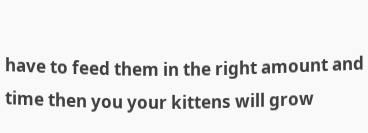have to feed them in the right amount and time then you your kittens will grow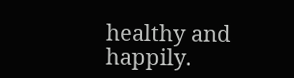healthy and happily.